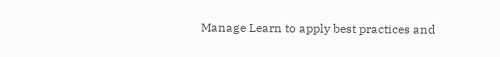Manage Learn to apply best practices and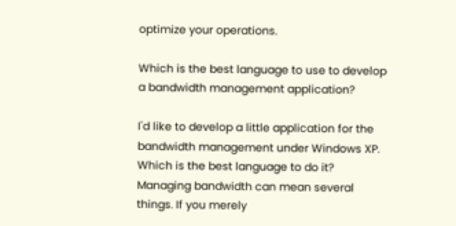optimize your operations.

Which is the best language to use to develop a bandwidth management application?

I'd like to develop a little application for the bandwidth management under Windows XP. Which is the best language to do it?
Managing bandwidth can mean several things. If you merely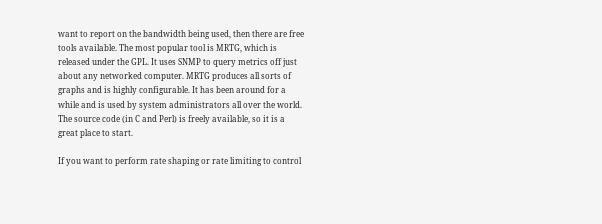want to report on the bandwidth being used, then there are free tools available. The most popular tool is MRTG, which is released under the GPL. It uses SNMP to query metrics off just about any networked computer. MRTG produces all sorts of graphs and is highly configurable. It has been around for a while and is used by system administrators all over the world. The source code (in C and Perl) is freely available, so it is a great place to start.

If you want to perform rate shaping or rate limiting to control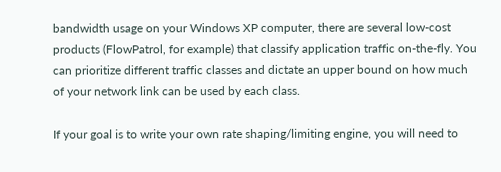bandwidth usage on your Windows XP computer, there are several low-cost products (FlowPatrol, for example) that classify application traffic on-the-fly. You can prioritize different traffic classes and dictate an upper bound on how much of your network link can be used by each class.

If your goal is to write your own rate shaping/limiting engine, you will need to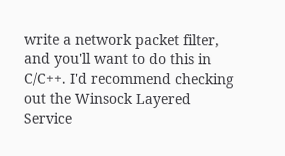write a network packet filter, and you'll want to do this in C/C++. I'd recommend checking out the Winsock Layered Service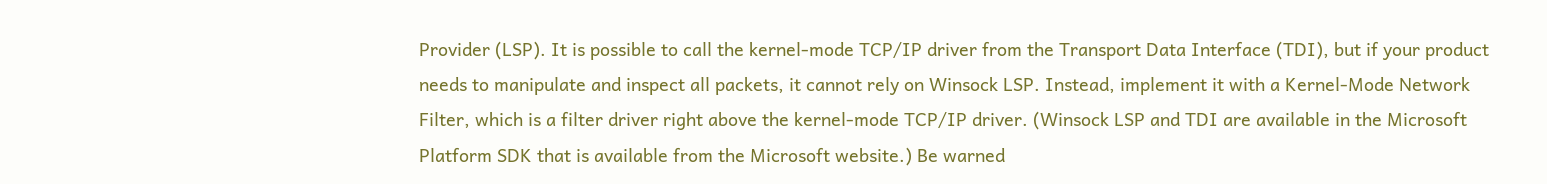Provider (LSP). It is possible to call the kernel-mode TCP/IP driver from the Transport Data Interface (TDI), but if your product needs to manipulate and inspect all packets, it cannot rely on Winsock LSP. Instead, implement it with a Kernel-Mode Network Filter, which is a filter driver right above the kernel-mode TCP/IP driver. (Winsock LSP and TDI are available in the Microsoft Platform SDK that is available from the Microsoft website.) Be warned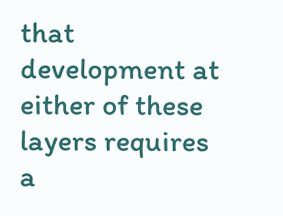that development at either of these layers requires a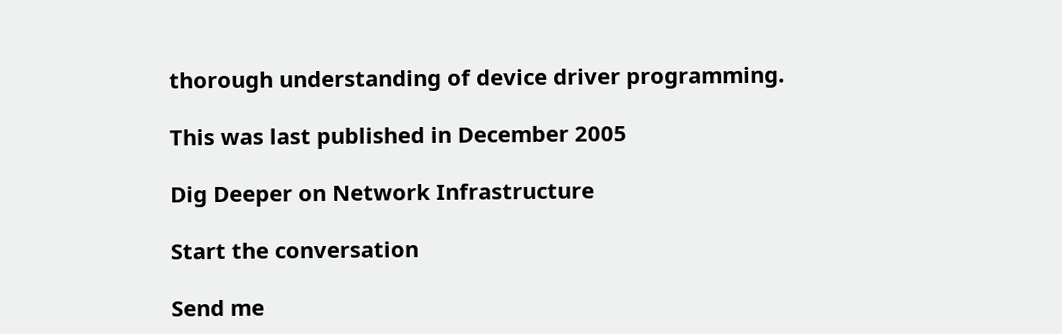thorough understanding of device driver programming.

This was last published in December 2005

Dig Deeper on Network Infrastructure

Start the conversation

Send me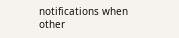notifications when other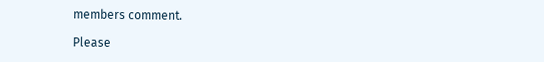members comment.

Please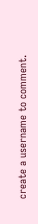create a username to comment.